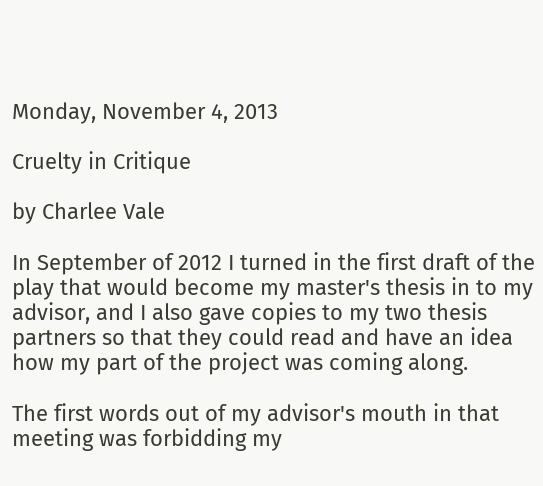Monday, November 4, 2013

Cruelty in Critique

by Charlee Vale

In September of 2012 I turned in the first draft of the play that would become my master's thesis in to my advisor, and I also gave copies to my two thesis partners so that they could read and have an idea how my part of the project was coming along.

The first words out of my advisor's mouth in that meeting was forbidding my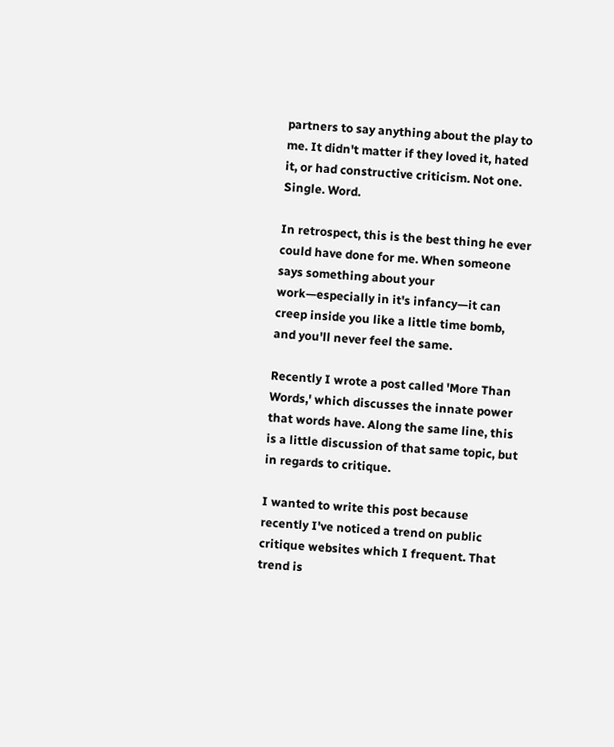partners to say anything about the play to me. It didn't matter if they loved it, hated it, or had constructive criticism. Not one. Single. Word.

In retrospect, this is the best thing he ever could have done for me. When someone says something about your work—especially in it's infancy—it can creep inside you like a little time bomb, and you'll never feel the same.

Recently I wrote a post called 'More Than Words,' which discusses the innate power that words have. Along the same line, this is a little discussion of that same topic, but in regards to critique.

I wanted to write this post because recently I've noticed a trend on public critique websites which I frequent. That trend is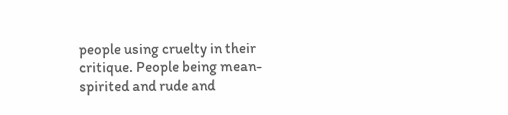people using cruelty in their critique. People being mean-spirited and rude and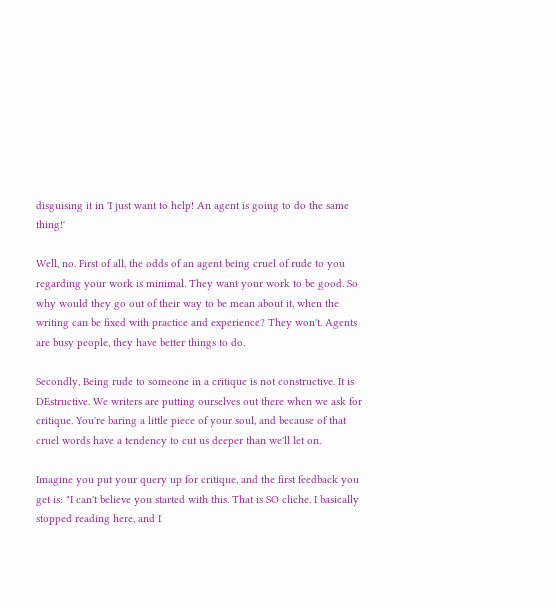disguising it in 'I just want to help! An agent is going to do the same thing!'

Well, no. First of all, the odds of an agent being cruel of rude to you regarding your work is minimal. They want your work to be good. So why would they go out of their way to be mean about it, when the writing can be fixed with practice and experience? They won't. Agents are busy people, they have better things to do.

Secondly, Being rude to someone in a critique is not constructive. It is DEstructive. We writers are putting ourselves out there when we ask for critique. You're baring a little piece of your soul, and because of that cruel words have a tendency to cut us deeper than we'll let on.

Imagine you put your query up for critique, and the first feedback you get is: "I can't believe you started with this. That is SO cliche. I basically stopped reading here, and I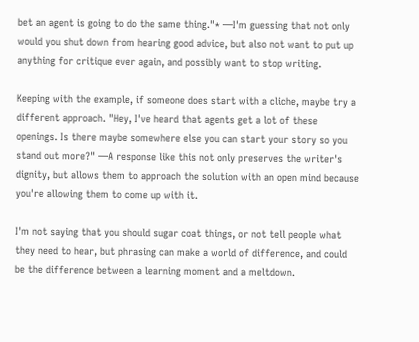bet an agent is going to do the same thing."* —I'm guessing that not only would you shut down from hearing good advice, but also not want to put up anything for critique ever again, and possibly want to stop writing.

Keeping with the example, if someone does start with a cliche, maybe try a different approach. "Hey, I've heard that agents get a lot of these openings. Is there maybe somewhere else you can start your story so you stand out more?" —A response like this not only preserves the writer's dignity, but allows them to approach the solution with an open mind because you're allowing them to come up with it.

I'm not saying that you should sugar coat things, or not tell people what they need to hear, but phrasing can make a world of difference, and could be the difference between a learning moment and a meltdown.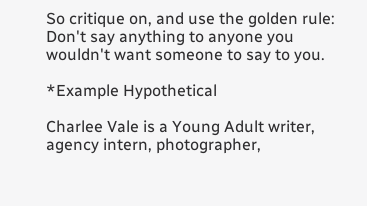So critique on, and use the golden rule: Don't say anything to anyone you wouldn't want someone to say to you.

*Example Hypothetical

Charlee Vale is a Young Adult writer, agency intern, photographer,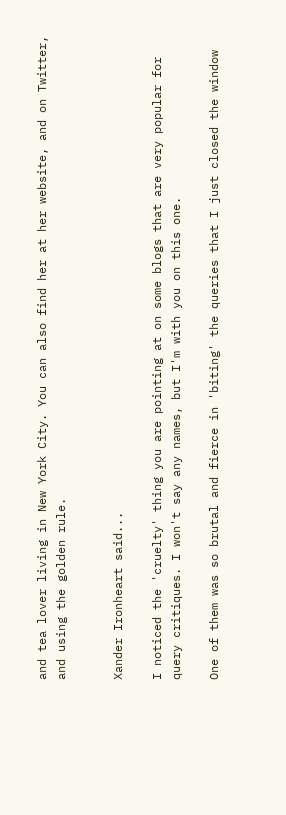and tea lover living in New York City. You can also find her at her website, and on Twitter, and using the golden rule.


Xander Ironheart said...

I noticed the 'cruelty' thing you are pointing at on some blogs that are very popular for query critiques. I won't say any names, but I'm with you on this one.

One of them was so brutal and fierce in 'biting' the queries that I just closed the window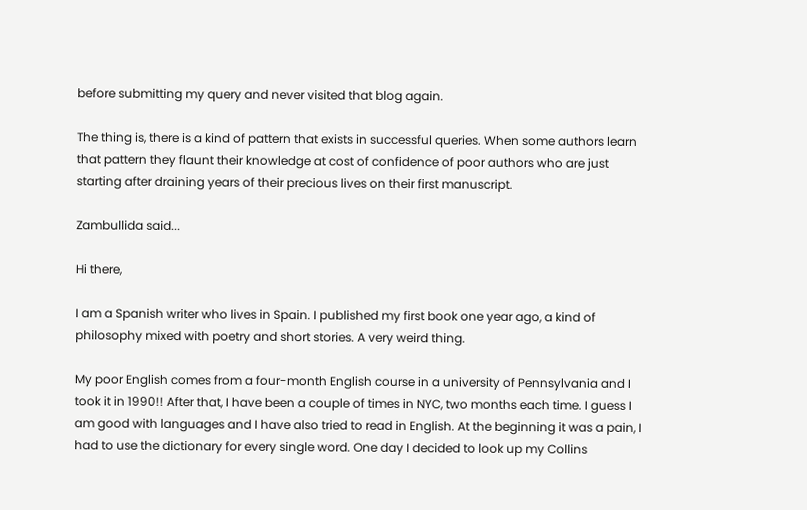before submitting my query and never visited that blog again.

The thing is, there is a kind of pattern that exists in successful queries. When some authors learn that pattern they flaunt their knowledge at cost of confidence of poor authors who are just starting after draining years of their precious lives on their first manuscript.

Zambullida said...

Hi there,

I am a Spanish writer who lives in Spain. I published my first book one year ago, a kind of philosophy mixed with poetry and short stories. A very weird thing.

My poor English comes from a four-month English course in a university of Pennsylvania and I took it in 1990!! After that, I have been a couple of times in NYC, two months each time. I guess I am good with languages and I have also tried to read in English. At the beginning it was a pain, I had to use the dictionary for every single word. One day I decided to look up my Collins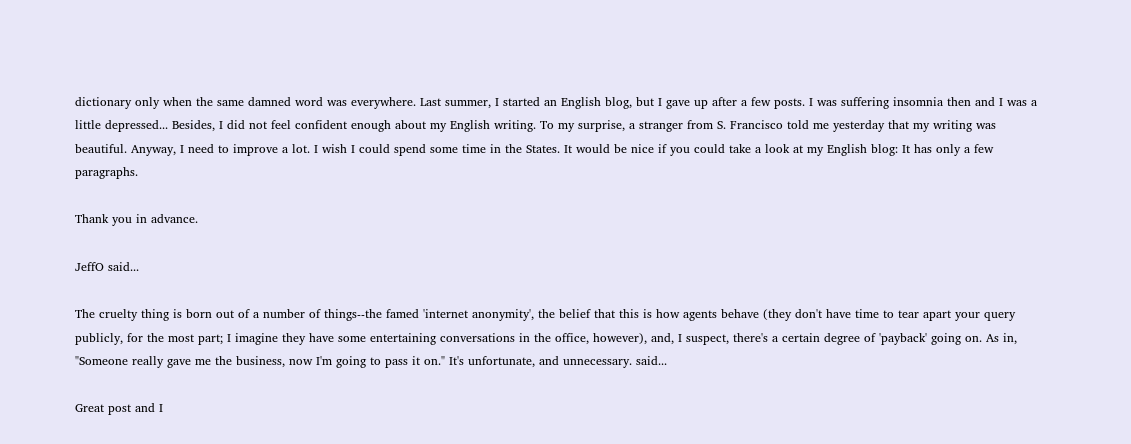dictionary only when the same damned word was everywhere. Last summer, I started an English blog, but I gave up after a few posts. I was suffering insomnia then and I was a little depressed... Besides, I did not feel confident enough about my English writing. To my surprise, a stranger from S. Francisco told me yesterday that my writing was beautiful. Anyway, I need to improve a lot. I wish I could spend some time in the States. It would be nice if you could take a look at my English blog: It has only a few paragraphs.

Thank you in advance.

JeffO said...

The cruelty thing is born out of a number of things--the famed 'internet anonymity', the belief that this is how agents behave (they don't have time to tear apart your query publicly, for the most part; I imagine they have some entertaining conversations in the office, however), and, I suspect, there's a certain degree of 'payback' going on. As in, "Someone really gave me the business, now I'm going to pass it on." It's unfortunate, and unnecessary. said...

Great post and I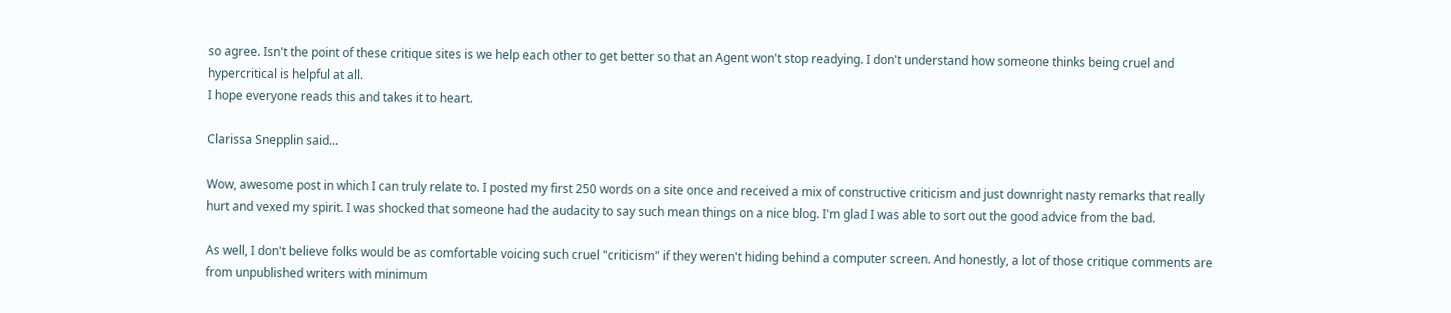so agree. Isn't the point of these critique sites is we help each other to get better so that an Agent won't stop readying. I don't understand how someone thinks being cruel and hypercritical is helpful at all.
I hope everyone reads this and takes it to heart.

Clarissa Snepplin said...

Wow, awesome post in which I can truly relate to. I posted my first 250 words on a site once and received a mix of constructive criticism and just downright nasty remarks that really hurt and vexed my spirit. I was shocked that someone had the audacity to say such mean things on a nice blog. I'm glad I was able to sort out the good advice from the bad.

As well, I don't believe folks would be as comfortable voicing such cruel "criticism" if they weren't hiding behind a computer screen. And honestly, a lot of those critique comments are from unpublished writers with minimum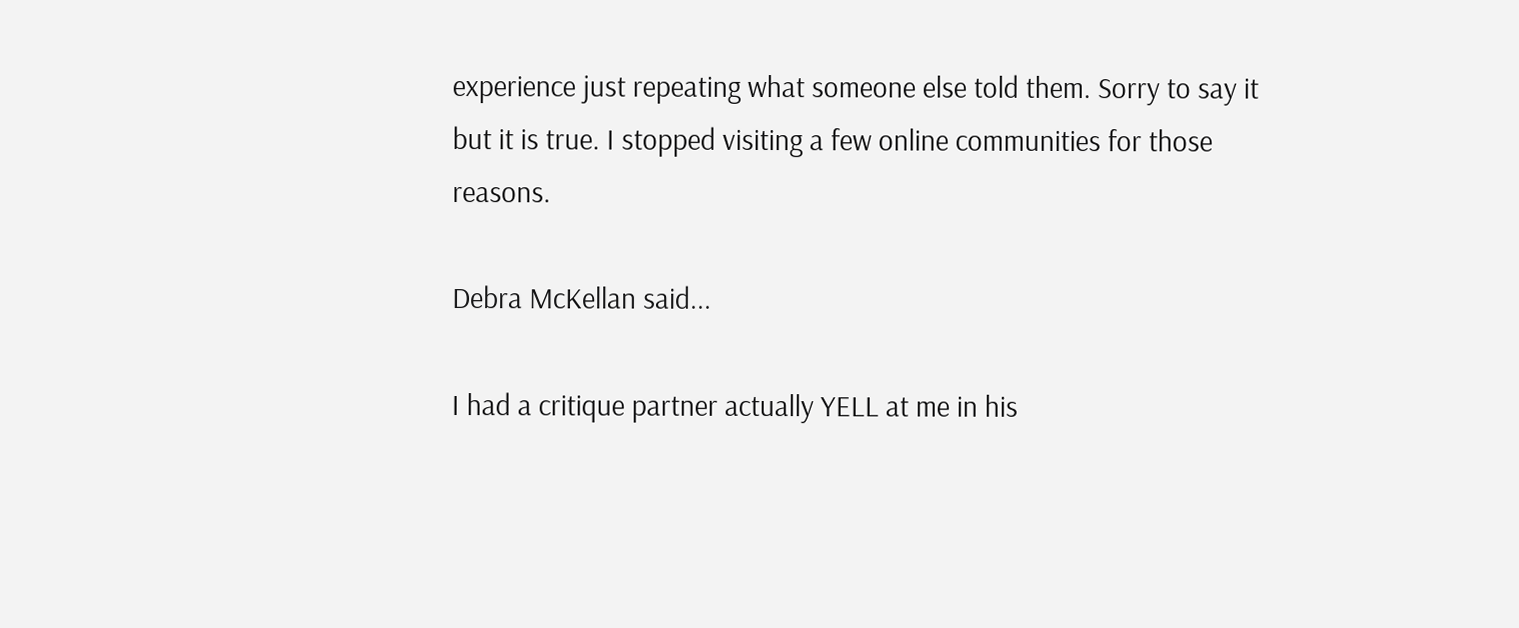experience just repeating what someone else told them. Sorry to say it but it is true. I stopped visiting a few online communities for those reasons.

Debra McKellan said...

I had a critique partner actually YELL at me in his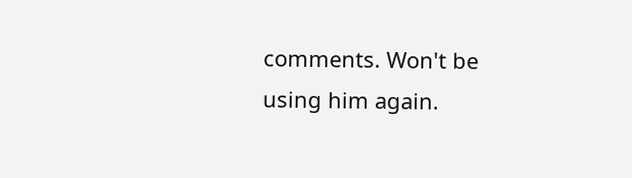comments. Won't be using him again.